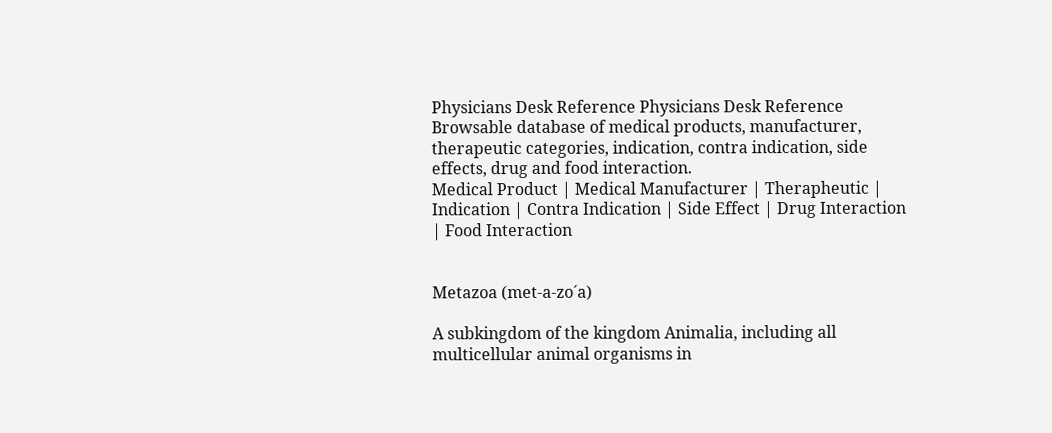Physicians Desk Reference Physicians Desk Reference
Browsable database of medical products, manufacturer, therapeutic categories, indication, contra indication, side effects, drug and food interaction.
Medical Product | Medical Manufacturer | Therapheutic | Indication | Contra Indication | Side Effect | Drug Interaction | Food Interaction


Metazoa (met-a-zo´a)

A subkingdom of the kingdom Animalia, including all multicellular animal organisms in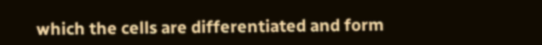which the cells are differentiated and form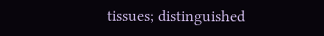tissues; distinguished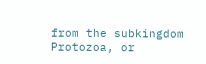from the subkingdom Protozoa, or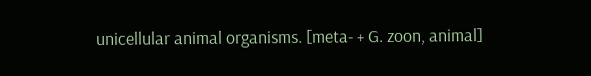unicellular animal organisms. [meta- + G. zoon, animal]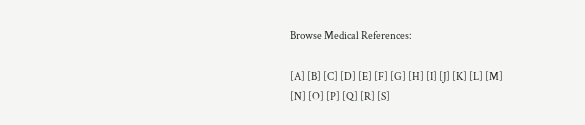Browse Medical References:

[A] [B] [C] [D] [E] [F] [G] [H] [I] [J] [K] [L] [M]
[N] [O] [P] [Q] [R] [S]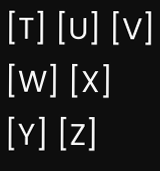[T] [U] [V] [W] [X] [Y] [Z]